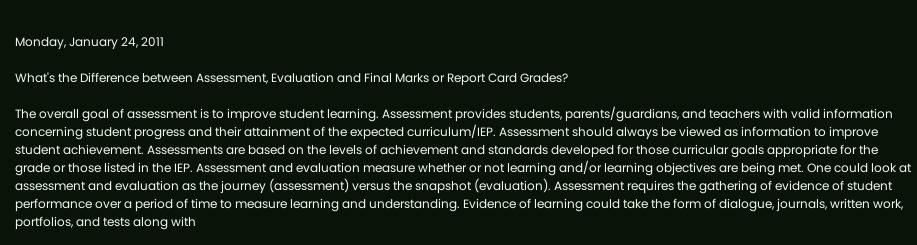Monday, January 24, 2011

What's the Difference between Assessment, Evaluation and Final Marks or Report Card Grades?

The overall goal of assessment is to improve student learning. Assessment provides students, parents/guardians, and teachers with valid information concerning student progress and their attainment of the expected curriculum/IEP. Assessment should always be viewed as information to improve student achievement. Assessments are based on the levels of achievement and standards developed for those curricular goals appropriate for the grade or those listed in the IEP. Assessment and evaluation measure whether or not learning and/or learning objectives are being met. One could look at assessment and evaluation as the journey (assessment) versus the snapshot (evaluation). Assessment requires the gathering of evidence of student performance over a period of time to measure learning and understanding. Evidence of learning could take the form of dialogue, journals, written work, portfolios, and tests along with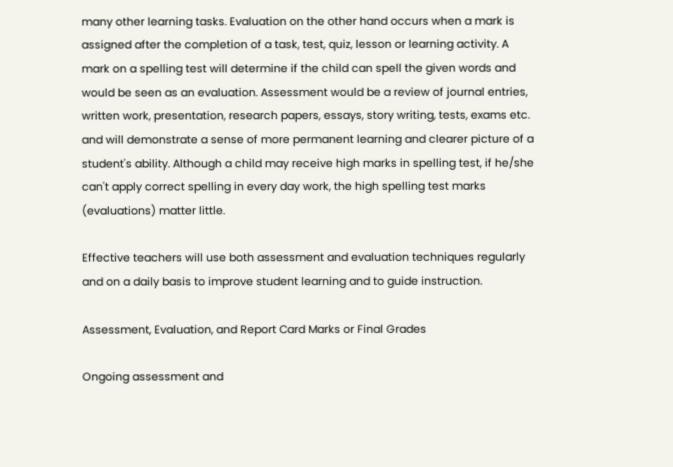many other learning tasks. Evaluation on the other hand occurs when a mark is assigned after the completion of a task, test, quiz, lesson or learning activity. A mark on a spelling test will determine if the child can spell the given words and would be seen as an evaluation. Assessment would be a review of journal entries, written work, presentation, research papers, essays, story writing, tests, exams etc. and will demonstrate a sense of more permanent learning and clearer picture of a student's ability. Although a child may receive high marks in spelling test, if he/she can't apply correct spelling in every day work, the high spelling test marks (evaluations) matter little.

Effective teachers will use both assessment and evaluation techniques regularly and on a daily basis to improve student learning and to guide instruction.

Assessment, Evaluation, and Report Card Marks or Final Grades

Ongoing assessment and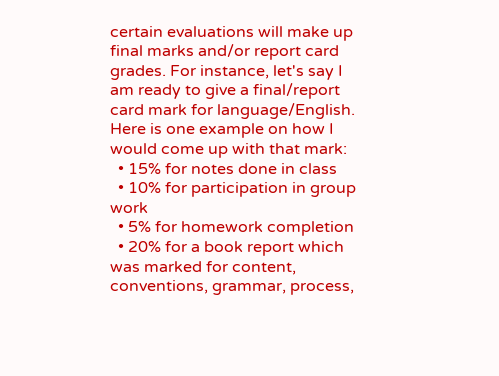certain evaluations will make up final marks and/or report card grades. For instance, let's say I am ready to give a final/report card mark for language/English. Here is one example on how I would come up with that mark:
  • 15% for notes done in class
  • 10% for participation in group work
  • 5% for homework completion
  • 20% for a book report which was marked for content, conventions, grammar, process,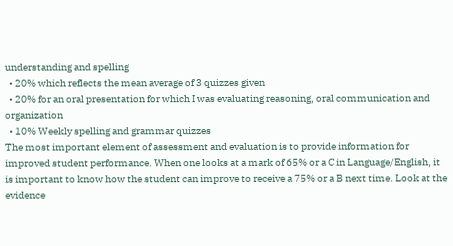understanding and spelling
  • 20% which reflects the mean average of 3 quizzes given
  • 20% for an oral presentation for which I was evaluating reasoning, oral communication and organization
  • 10% Weekly spelling and grammar quizzes
The most important element of assessment and evaluation is to provide information for improved student performance. When one looks at a mark of 65% or a C in Language/English, it is important to know how the student can improve to receive a 75% or a B next time. Look at the evidence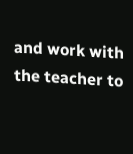and work with the teacher to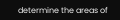determine the areas of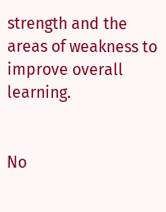strength and the areas of weakness to improve overall learning.


No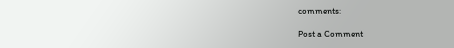comments:

Post a Comment